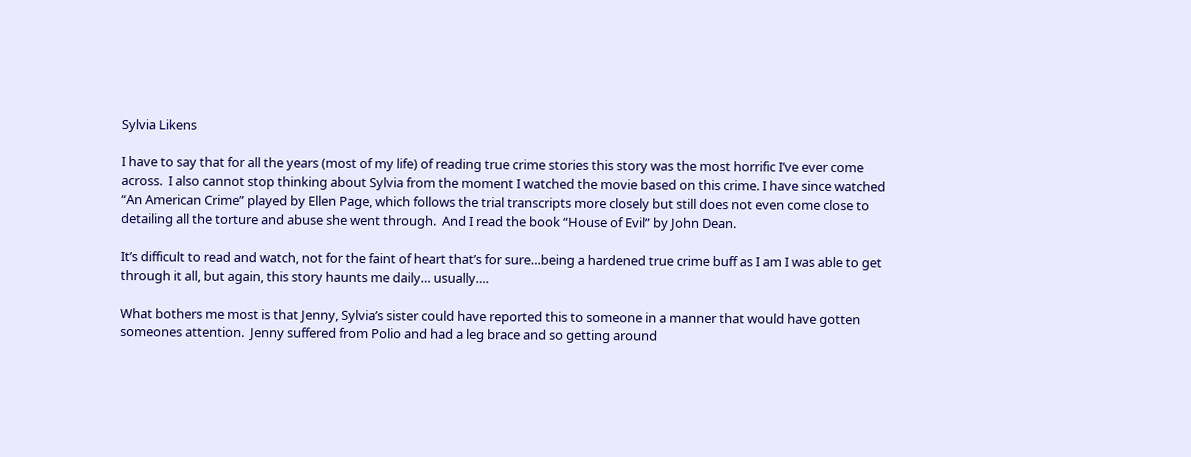Sylvia Likens

I have to say that for all the years (most of my life) of reading true crime stories this story was the most horrific I’ve ever come across.  I also cannot stop thinking about Sylvia from the moment I watched the movie based on this crime. I have since watched “An American Crime” played by Ellen Page, which follows the trial transcripts more closely but still does not even come close to detailing all the torture and abuse she went through.  And I read the book “House of Evil” by John Dean.

It’s difficult to read and watch, not for the faint of heart that’s for sure…being a hardened true crime buff as I am I was able to get through it all, but again, this story haunts me daily… usually….

What bothers me most is that Jenny, Sylvia’s sister could have reported this to someone in a manner that would have gotten someones attention.  Jenny suffered from Polio and had a leg brace and so getting around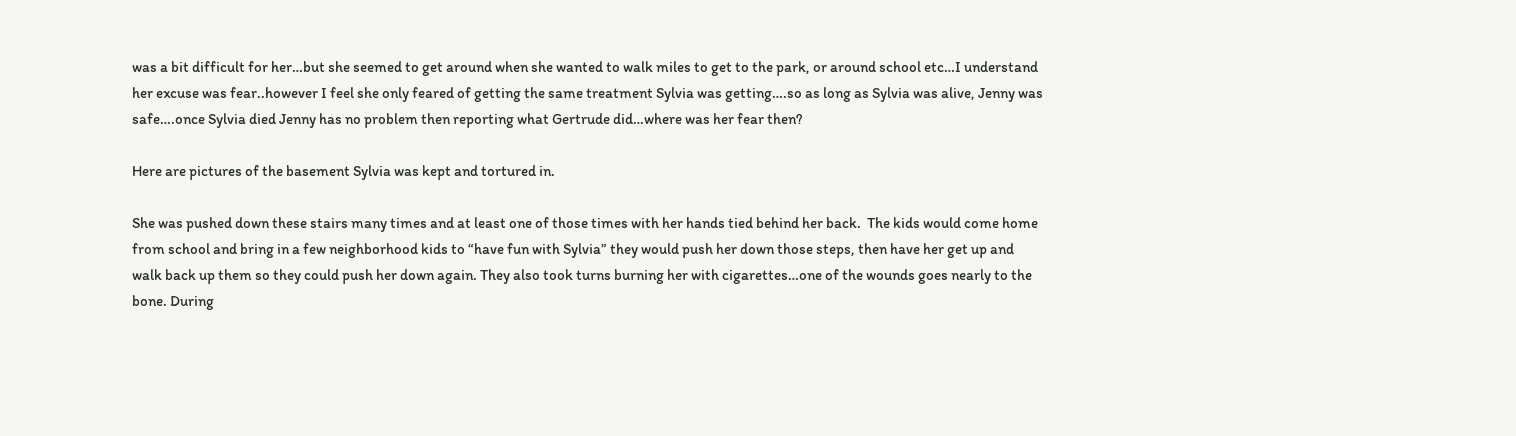was a bit difficult for her…but she seemed to get around when she wanted to walk miles to get to the park, or around school etc…I understand her excuse was fear..however I feel she only feared of getting the same treatment Sylvia was getting….so as long as Sylvia was alive, Jenny was safe….once Sylvia died Jenny has no problem then reporting what Gertrude did…where was her fear then?

Here are pictures of the basement Sylvia was kept and tortured in.

She was pushed down these stairs many times and at least one of those times with her hands tied behind her back.  The kids would come home from school and bring in a few neighborhood kids to “have fun with Sylvia” they would push her down those steps, then have her get up and walk back up them so they could push her down again. They also took turns burning her with cigarettes…one of the wounds goes nearly to the bone. During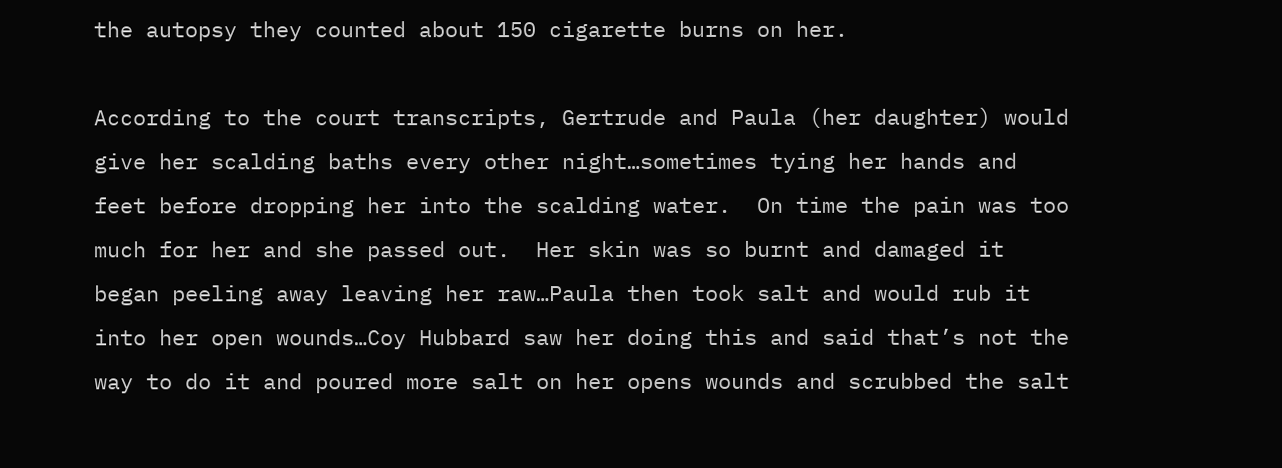the autopsy they counted about 150 cigarette burns on her.

According to the court transcripts, Gertrude and Paula (her daughter) would give her scalding baths every other night…sometimes tying her hands and feet before dropping her into the scalding water.  On time the pain was too much for her and she passed out.  Her skin was so burnt and damaged it began peeling away leaving her raw…Paula then took salt and would rub it into her open wounds…Coy Hubbard saw her doing this and said that’s not the way to do it and poured more salt on her opens wounds and scrubbed the salt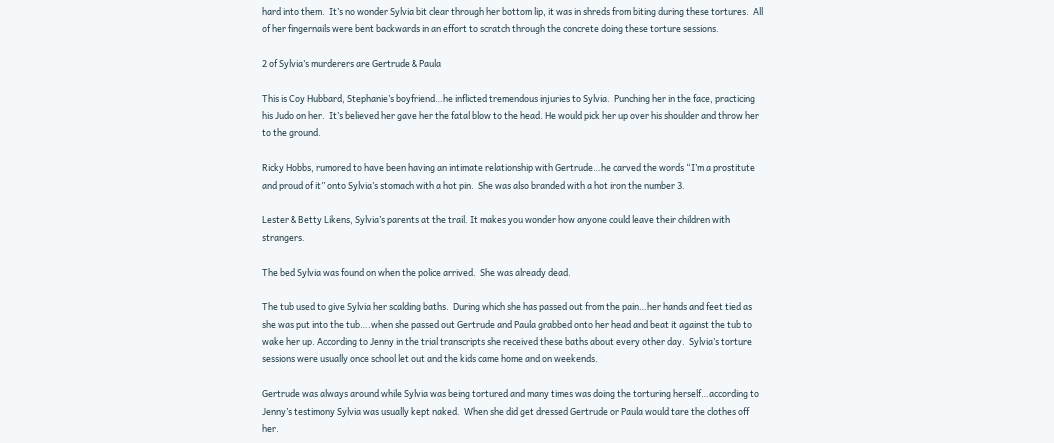hard into them.  It’s no wonder Sylvia bit clear through her bottom lip, it was in shreds from biting during these tortures.  All of her fingernails were bent backwards in an effort to scratch through the concrete doing these torture sessions.

2 of Sylvia’s murderers are Gertrude & Paula

This is Coy Hubbard, Stephanie’s boyfriend…he inflicted tremendous injuries to Sylvia.  Punching her in the face, practicing his Judo on her.  It’s believed her gave her the fatal blow to the head. He would pick her up over his shoulder and throw her to the ground.

Ricky Hobbs, rumored to have been having an intimate relationship with Gertrude…he carved the words “I’m a prostitute and proud of it” onto Sylvia’s stomach with a hot pin.  She was also branded with a hot iron the number 3.

Lester & Betty Likens, Sylvia’s parents at the trail. It makes you wonder how anyone could leave their children with strangers.

The bed Sylvia was found on when the police arrived.  She was already dead.

The tub used to give Sylvia her scalding baths.  During which she has passed out from the pain…her hands and feet tied as she was put into the tub….when she passed out Gertrude and Paula grabbed onto her head and beat it against the tub to wake her up. According to Jenny in the trial transcripts she received these baths about every other day.  Sylvia’s torture sessions were usually once school let out and the kids came home and on weekends.

Gertrude was always around while Sylvia was being tortured and many times was doing the torturing herself…according to Jenny’s testimony Sylvia was usually kept naked.  When she did get dressed Gertrude or Paula would tare the clothes off her.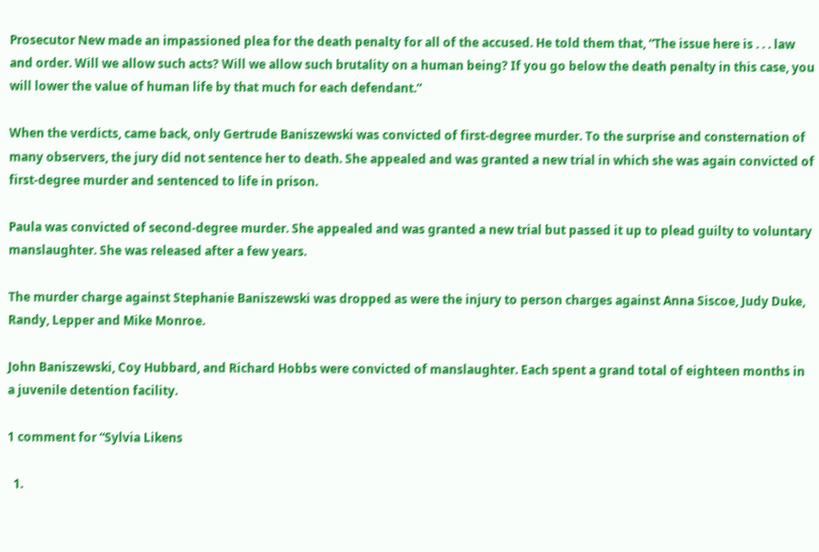Prosecutor New made an impassioned plea for the death penalty for all of the accused. He told them that, “The issue here is . . . law and order. Will we allow such acts? Will we allow such brutality on a human being? If you go below the death penalty in this case, you will lower the value of human life by that much for each defendant.”

When the verdicts, came back, only Gertrude Baniszewski was convicted of first-degree murder. To the surprise and consternation of many observers, the jury did not sentence her to death. She appealed and was granted a new trial in which she was again convicted of first-degree murder and sentenced to life in prison.

Paula was convicted of second-degree murder. She appealed and was granted a new trial but passed it up to plead guilty to voluntary manslaughter. She was released after a few years.

The murder charge against Stephanie Baniszewski was dropped as were the injury to person charges against Anna Siscoe, Judy Duke, Randy, Lepper and Mike Monroe.

John Baniszewski, Coy Hubbard, and Richard Hobbs were convicted of manslaughter. Each spent a grand total of eighteen months in a juvenile detention facility.

1 comment for “Sylvia Likens

  1.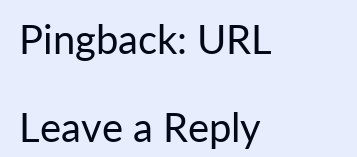Pingback: URL

Leave a Reply